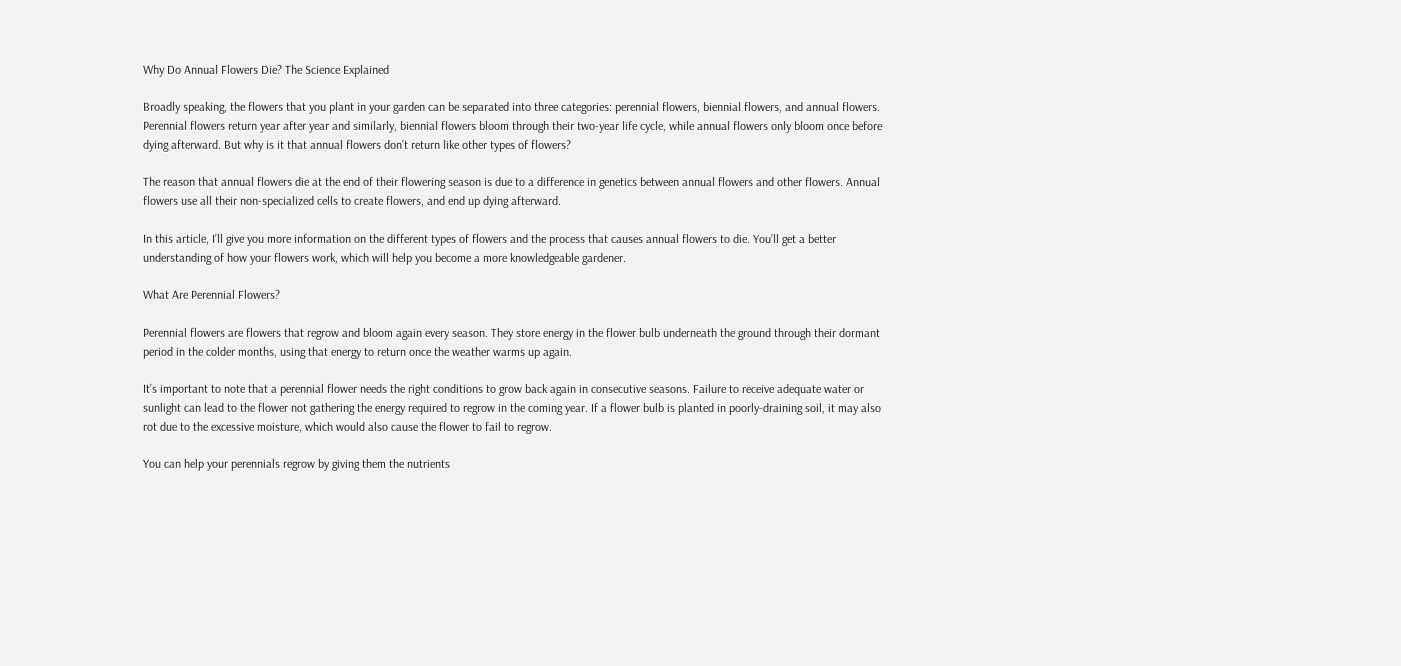Why Do Annual Flowers Die? The Science Explained

Broadly speaking, the flowers that you plant in your garden can be separated into three categories: perennial flowers, biennial flowers, and annual flowers. Perennial flowers return year after year and similarly, biennial flowers bloom through their two-year life cycle, while annual flowers only bloom once before dying afterward. But why is it that annual flowers don’t return like other types of flowers?

The reason that annual flowers die at the end of their flowering season is due to a difference in genetics between annual flowers and other flowers. Annual flowers use all their non-specialized cells to create flowers, and end up dying afterward.

In this article, I’ll give you more information on the different types of flowers and the process that causes annual flowers to die. You’ll get a better understanding of how your flowers work, which will help you become a more knowledgeable gardener.

What Are Perennial Flowers?

Perennial flowers are flowers that regrow and bloom again every season. They store energy in the flower bulb underneath the ground through their dormant period in the colder months, using that energy to return once the weather warms up again.

It’s important to note that a perennial flower needs the right conditions to grow back again in consecutive seasons. Failure to receive adequate water or sunlight can lead to the flower not gathering the energy required to regrow in the coming year. If a flower bulb is planted in poorly-draining soil, it may also rot due to the excessive moisture, which would also cause the flower to fail to regrow.

You can help your perennials regrow by giving them the nutrients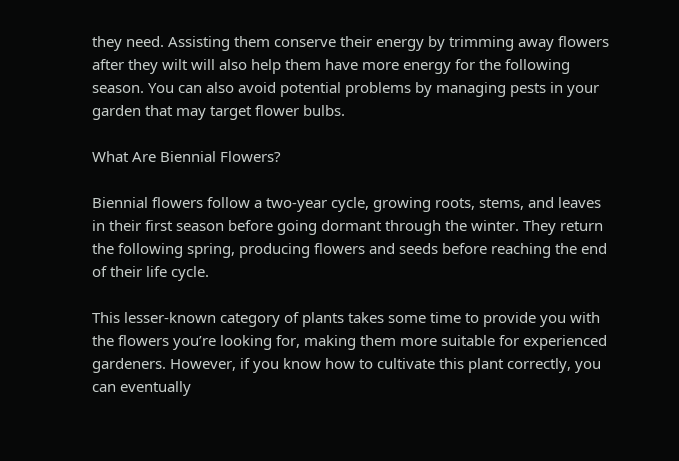they need. Assisting them conserve their energy by trimming away flowers after they wilt will also help them have more energy for the following season. You can also avoid potential problems by managing pests in your garden that may target flower bulbs.

What Are Biennial Flowers?

Biennial flowers follow a two-year cycle, growing roots, stems, and leaves in their first season before going dormant through the winter. They return the following spring, producing flowers and seeds before reaching the end of their life cycle.

This lesser-known category of plants takes some time to provide you with the flowers you’re looking for, making them more suitable for experienced gardeners. However, if you know how to cultivate this plant correctly, you can eventually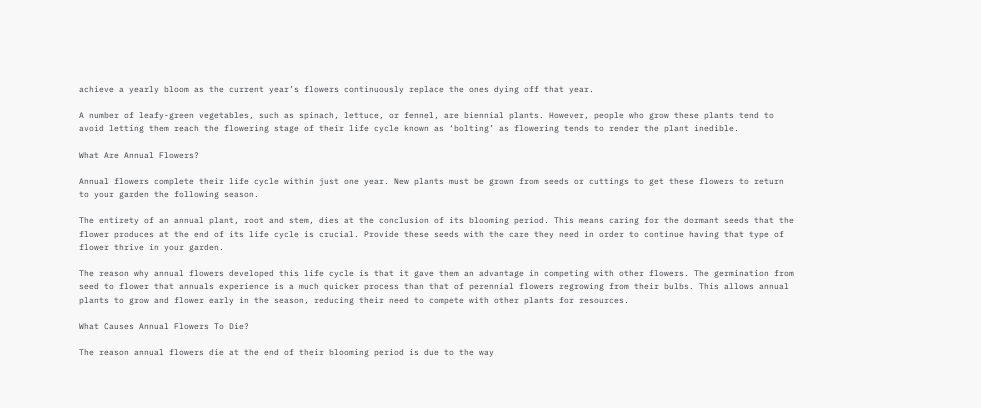achieve a yearly bloom as the current year’s flowers continuously replace the ones dying off that year.

A number of leafy-green vegetables, such as spinach, lettuce, or fennel, are biennial plants. However, people who grow these plants tend to avoid letting them reach the flowering stage of their life cycle known as ‘bolting’ as flowering tends to render the plant inedible.

What Are Annual Flowers?

Annual flowers complete their life cycle within just one year. New plants must be grown from seeds or cuttings to get these flowers to return to your garden the following season.

The entirety of an annual plant, root and stem, dies at the conclusion of its blooming period. This means caring for the dormant seeds that the flower produces at the end of its life cycle is crucial. Provide these seeds with the care they need in order to continue having that type of flower thrive in your garden.

The reason why annual flowers developed this life cycle is that it gave them an advantage in competing with other flowers. The germination from seed to flower that annuals experience is a much quicker process than that of perennial flowers regrowing from their bulbs. This allows annual plants to grow and flower early in the season, reducing their need to compete with other plants for resources.

What Causes Annual Flowers To Die?

The reason annual flowers die at the end of their blooming period is due to the way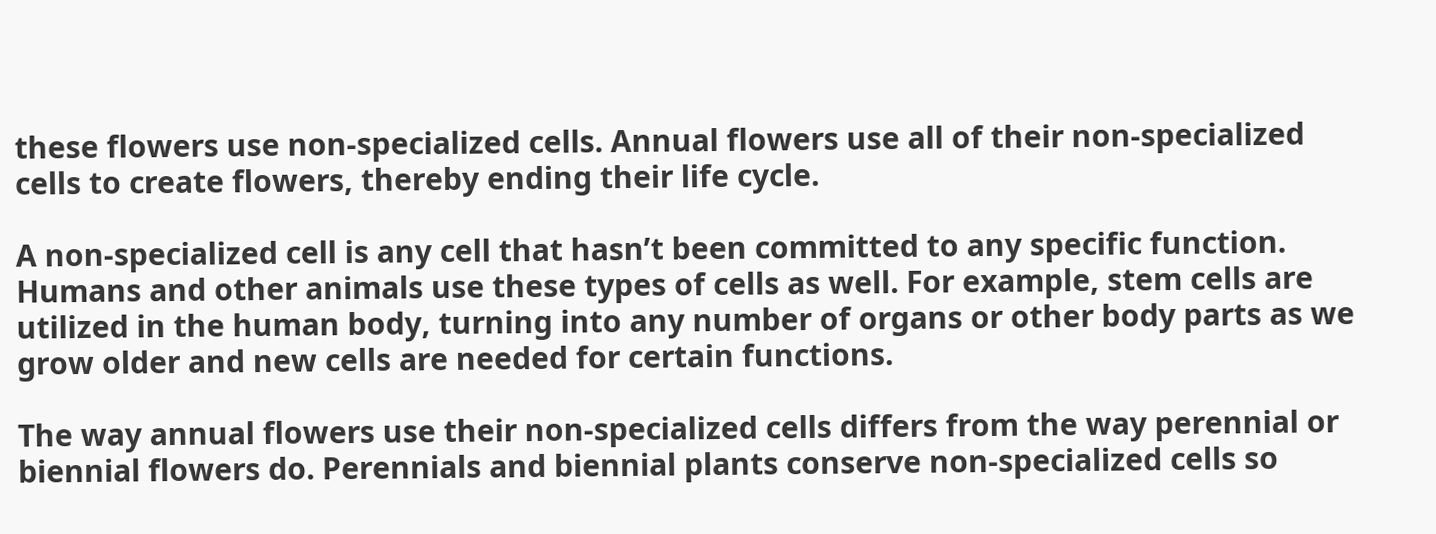these flowers use non-specialized cells. Annual flowers use all of their non-specialized cells to create flowers, thereby ending their life cycle.

A non-specialized cell is any cell that hasn’t been committed to any specific function. Humans and other animals use these types of cells as well. For example, stem cells are utilized in the human body, turning into any number of organs or other body parts as we grow older and new cells are needed for certain functions.

The way annual flowers use their non-specialized cells differs from the way perennial or biennial flowers do. Perennials and biennial plants conserve non-specialized cells so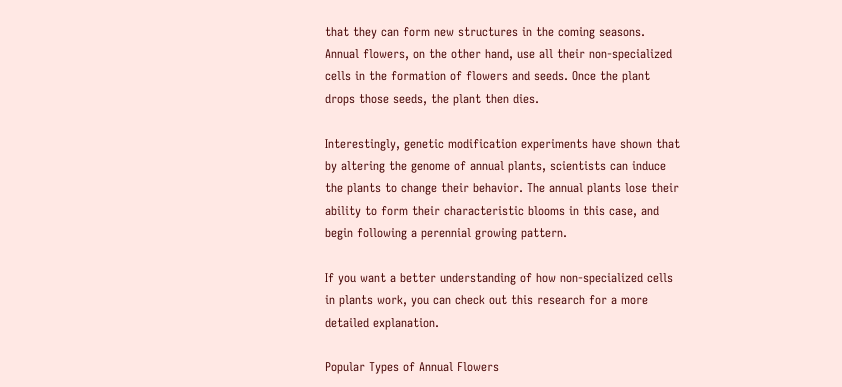that they can form new structures in the coming seasons. Annual flowers, on the other hand, use all their non-specialized cells in the formation of flowers and seeds. Once the plant drops those seeds, the plant then dies.

Interestingly, genetic modification experiments have shown that by altering the genome of annual plants, scientists can induce the plants to change their behavior. The annual plants lose their ability to form their characteristic blooms in this case, and begin following a perennial growing pattern.

If you want a better understanding of how non-specialized cells in plants work, you can check out this research for a more detailed explanation.

Popular Types of Annual Flowers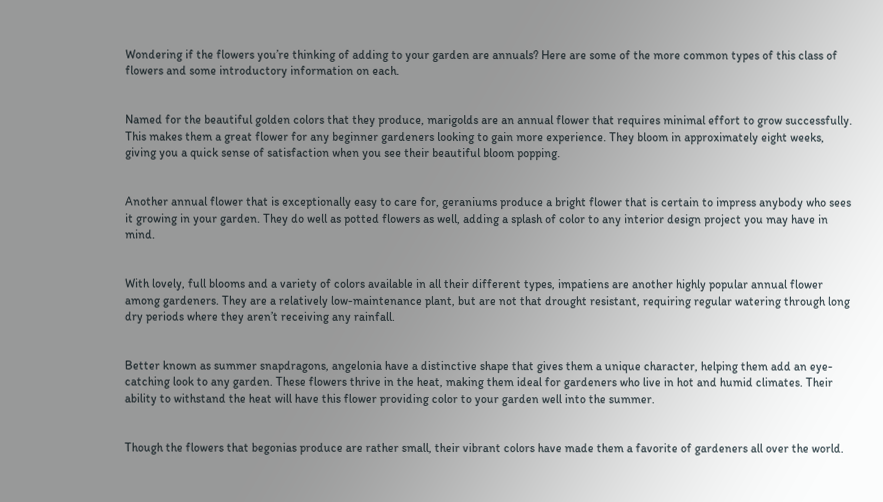Wondering if the flowers you’re thinking of adding to your garden are annuals? Here are some of the more common types of this class of flowers and some introductory information on each.


Named for the beautiful golden colors that they produce, marigolds are an annual flower that requires minimal effort to grow successfully. This makes them a great flower for any beginner gardeners looking to gain more experience. They bloom in approximately eight weeks, giving you a quick sense of satisfaction when you see their beautiful bloom popping.


Another annual flower that is exceptionally easy to care for, geraniums produce a bright flower that is certain to impress anybody who sees it growing in your garden. They do well as potted flowers as well, adding a splash of color to any interior design project you may have in mind.


With lovely, full blooms and a variety of colors available in all their different types, impatiens are another highly popular annual flower among gardeners. They are a relatively low-maintenance plant, but are not that drought resistant, requiring regular watering through long dry periods where they aren’t receiving any rainfall.


Better known as summer snapdragons, angelonia have a distinctive shape that gives them a unique character, helping them add an eye-catching look to any garden. These flowers thrive in the heat, making them ideal for gardeners who live in hot and humid climates. Their ability to withstand the heat will have this flower providing color to your garden well into the summer.


Though the flowers that begonias produce are rather small, their vibrant colors have made them a favorite of gardeners all over the world.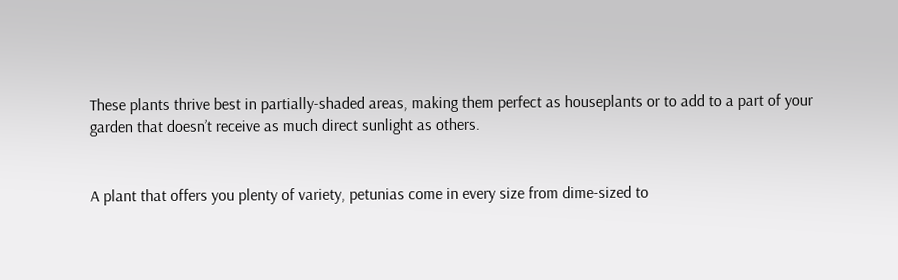These plants thrive best in partially-shaded areas, making them perfect as houseplants or to add to a part of your garden that doesn’t receive as much direct sunlight as others.


A plant that offers you plenty of variety, petunias come in every size from dime-sized to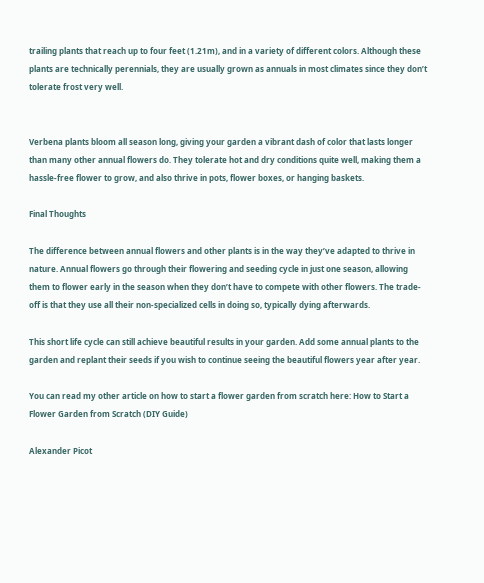trailing plants that reach up to four feet (1.21m), and in a variety of different colors. Although these plants are technically perennials, they are usually grown as annuals in most climates since they don’t tolerate frost very well.


Verbena plants bloom all season long, giving your garden a vibrant dash of color that lasts longer than many other annual flowers do. They tolerate hot and dry conditions quite well, making them a hassle-free flower to grow, and also thrive in pots, flower boxes, or hanging baskets.

Final Thoughts

The difference between annual flowers and other plants is in the way they’ve adapted to thrive in nature. Annual flowers go through their flowering and seeding cycle in just one season, allowing them to flower early in the season when they don’t have to compete with other flowers. The trade-off is that they use all their non-specialized cells in doing so, typically dying afterwards.

This short life cycle can still achieve beautiful results in your garden. Add some annual plants to the garden and replant their seeds if you wish to continue seeing the beautiful flowers year after year.

You can read my other article on how to start a flower garden from scratch here: How to Start a Flower Garden from Scratch (DIY Guide)

Alexander Picot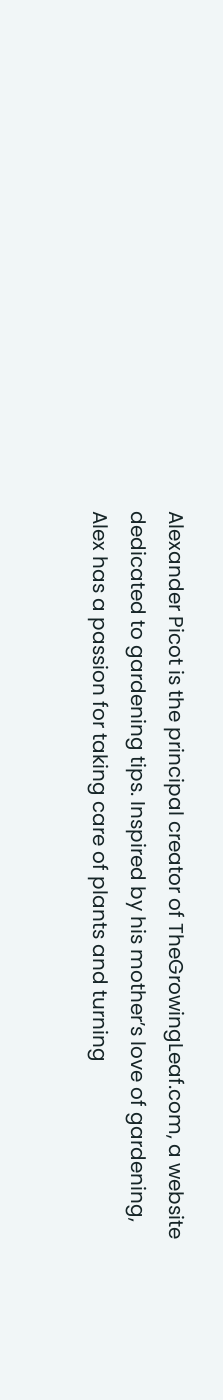Alexander Picot is the principal creator of TheGrowingLeaf.com, a website dedicated to gardening tips. Inspired by his mother’s love of gardening, Alex has a passion for taking care of plants and turning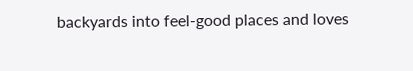backyards into feel-good places and loves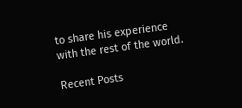to share his experience with the rest of the world.

Recent Posts